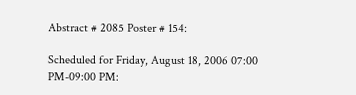Abstract # 2085 Poster # 154:

Scheduled for Friday, August 18, 2006 07:00 PM-09:00 PM: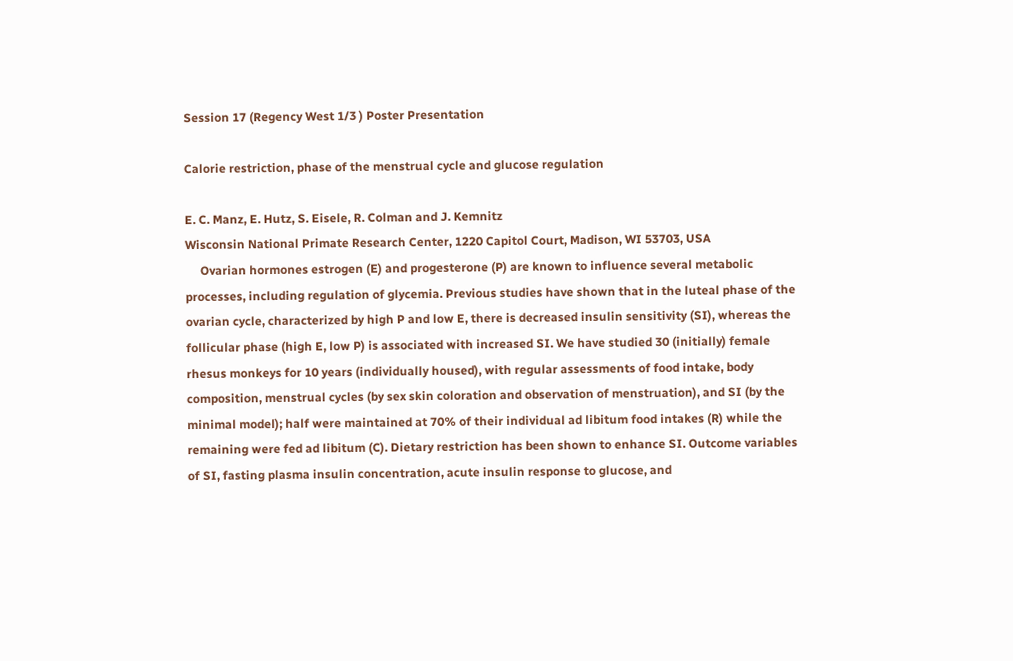Session 17 (Regency West 1/3 ) Poster Presentation

Calorie restriction, phase of the menstrual cycle and glucose regulation

E. C. Manz, E. Hutz, S. Eisele, R. Colman and J. Kemnitz
Wisconsin National Primate Research Center, 1220 Capitol Court, Madison, WI 53703, USA
     Ovarian hormones estrogen (E) and progesterone (P) are known to influence several metabolic processes, including regulation of glycemia. Previous studies have shown that in the luteal phase of the ovarian cycle, characterized by high P and low E, there is decreased insulin sensitivity (SI), whereas the follicular phase (high E, low P) is associated with increased SI. We have studied 30 (initially) female rhesus monkeys for 10 years (individually housed), with regular assessments of food intake, body composition, menstrual cycles (by sex skin coloration and observation of menstruation), and SI (by the minimal model); half were maintained at 70% of their individual ad libitum food intakes (R) while the remaining were fed ad libitum (C). Dietary restriction has been shown to enhance SI. Outcome variables of SI, fasting plasma insulin concentration, acute insulin response to glucose, and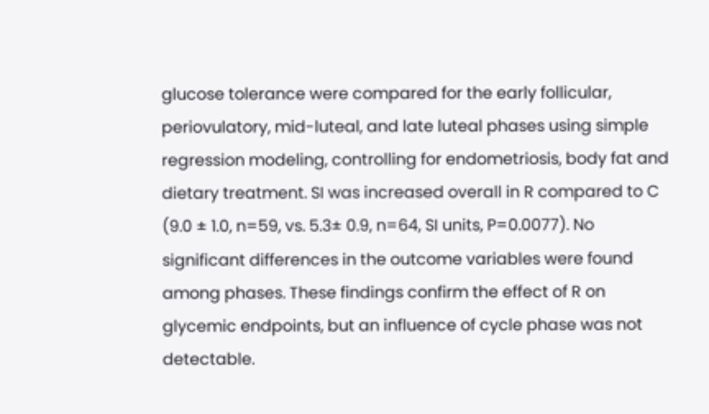glucose tolerance were compared for the early follicular, periovulatory, mid-luteal, and late luteal phases using simple regression modeling, controlling for endometriosis, body fat and dietary treatment. SI was increased overall in R compared to C (9.0 ± 1.0, n=59, vs. 5.3± 0.9, n=64, SI units, P=0.0077). No significant differences in the outcome variables were found among phases. These findings confirm the effect of R on glycemic endpoints, but an influence of cycle phase was not detectable.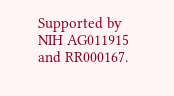Supported by NIH AG011915 and RR000167.